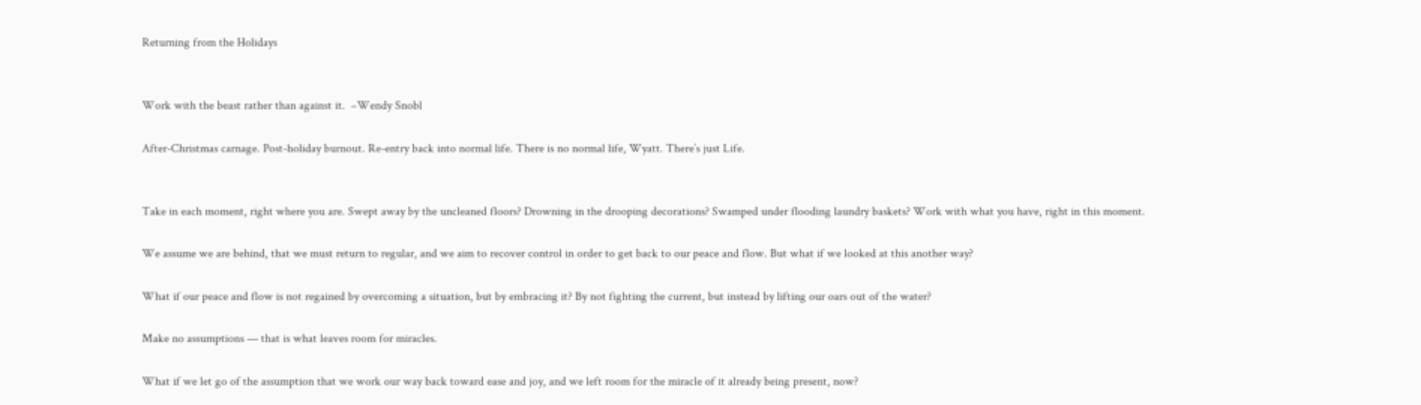Returning from the Holidays


Work with the beast rather than against it.  –Wendy Snobl

After-Christmas carnage. Post-holiday burnout. Re-entry back into normal life. There is no normal life, Wyatt. There’s just Life.


Take in each moment, right where you are. Swept away by the uncleaned floors? Drowning in the drooping decorations? Swamped under flooding laundry baskets? Work with what you have, right in this moment.

We assume we are behind, that we must return to regular, and we aim to recover control in order to get back to our peace and flow. But what if we looked at this another way?

What if our peace and flow is not regained by overcoming a situation, but by embracing it? By not fighting the current, but instead by lifting our oars out of the water?

Make no assumptions — that is what leaves room for miracles.

What if we let go of the assumption that we work our way back toward ease and joy, and we left room for the miracle of it already being present, now?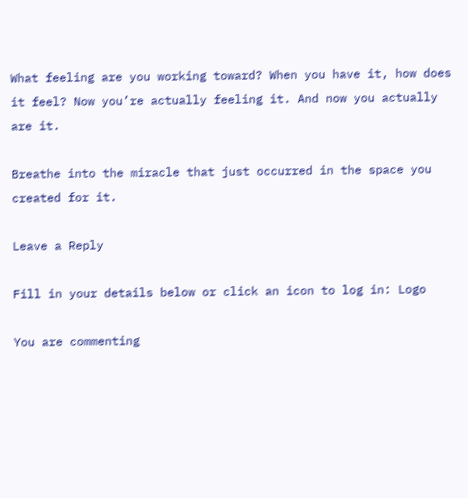What feeling are you working toward? When you have it, how does it feel? Now you’re actually feeling it. And now you actually are it.

Breathe into the miracle that just occurred in the space you created for it.

Leave a Reply

Fill in your details below or click an icon to log in: Logo

You are commenting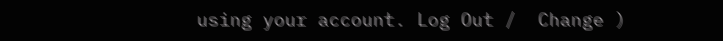using your account. Log Out /  Change )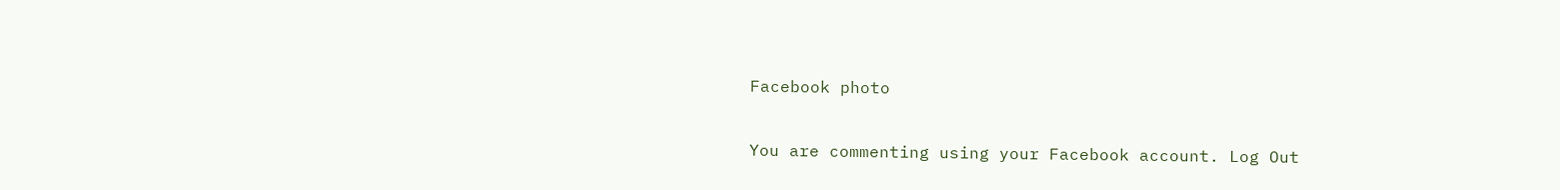Facebook photo

You are commenting using your Facebook account. Log Out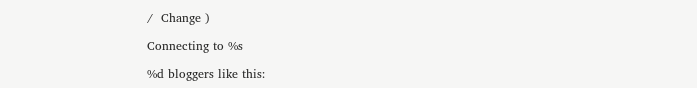/  Change )

Connecting to %s

%d bloggers like this: